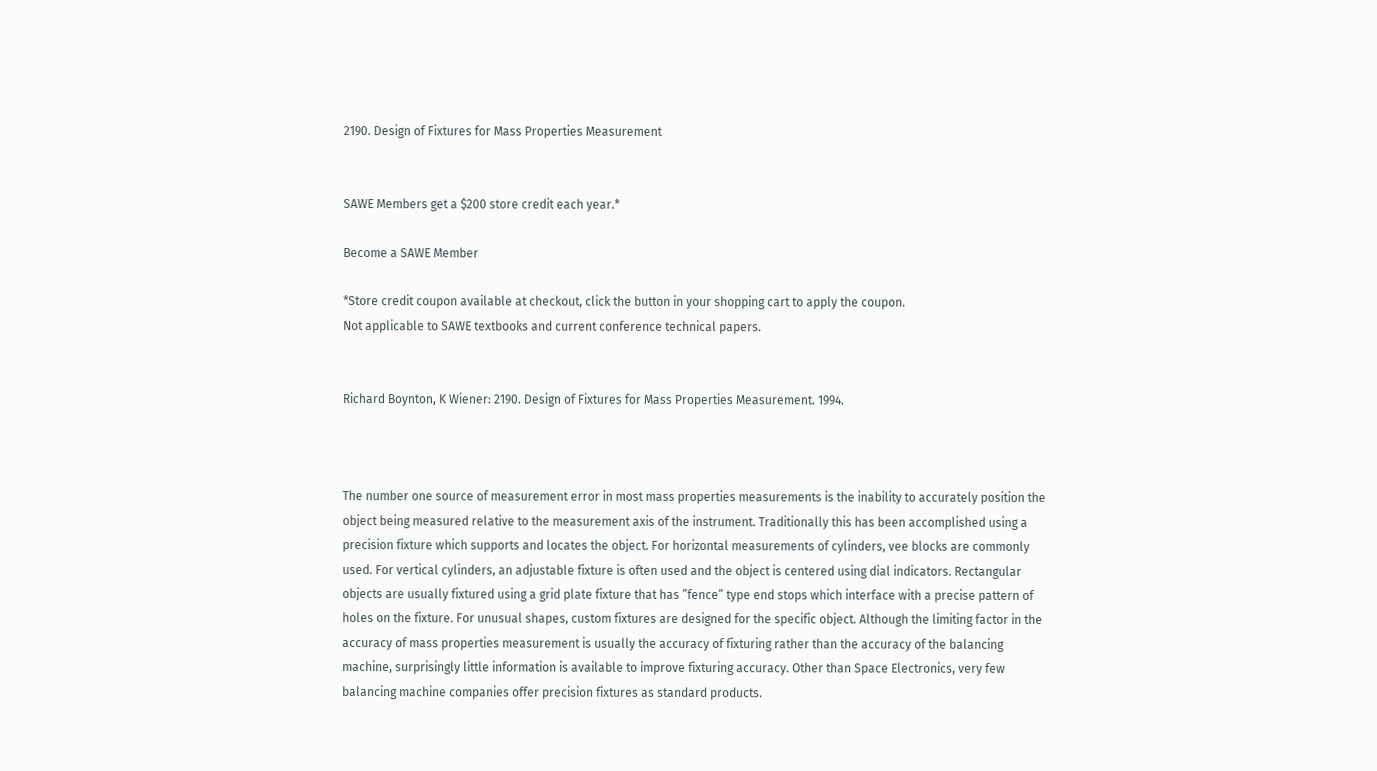2190. Design of Fixtures for Mass Properties Measurement


SAWE Members get a $200 store credit each year.*

Become a SAWE Member

*Store credit coupon available at checkout, click the button in your shopping cart to apply the coupon.
Not applicable to SAWE textbooks and current conference technical papers.


Richard Boynton, K Wiener: 2190. Design of Fixtures for Mass Properties Measurement. 1994.



The number one source of measurement error in most mass properties measurements is the inability to accurately position the object being measured relative to the measurement axis of the instrument. Traditionally this has been accomplished using a precision fixture which supports and locates the object. For horizontal measurements of cylinders, vee blocks are commonly used. For vertical cylinders, an adjustable fixture is often used and the object is centered using dial indicators. Rectangular objects are usually fixtured using a grid plate fixture that has ”fence” type end stops which interface with a precise pattern of holes on the fixture. For unusual shapes, custom fixtures are designed for the specific object. Although the limiting factor in the accuracy of mass properties measurement is usually the accuracy of fixturing rather than the accuracy of the balancing machine, surprisingly little information is available to improve fixturing accuracy. Other than Space Electronics, very few balancing machine companies offer precision fixtures as standard products.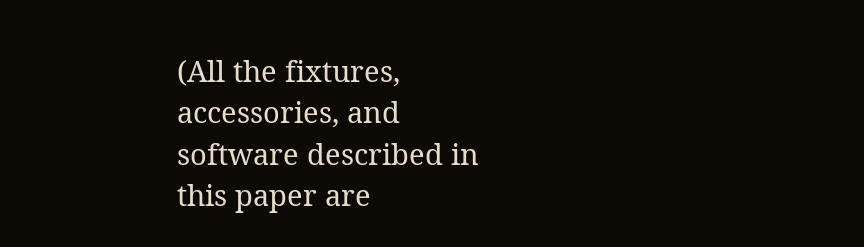(All the fixtures, accessories, and software described in this paper are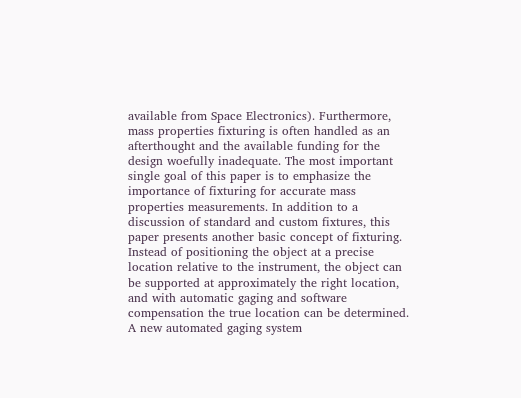available from Space Electronics). Furthermore, mass properties fixturing is often handled as an afterthought and the available funding for the design woefully inadequate. The most important single goal of this paper is to emphasize the importance of fixturing for accurate mass properties measurements. In addition to a discussion of standard and custom fixtures, this paper presents another basic concept of fixturing. Instead of positioning the object at a precise location relative to the instrument, the object can be supported at approximately the right location, and with automatic gaging and software compensation the true location can be determined. A new automated gaging system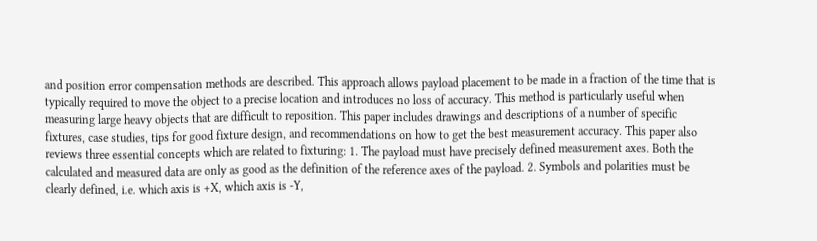and position error compensation methods are described. This approach allows payload placement to be made in a fraction of the time that is typically required to move the object to a precise location and introduces no loss of accuracy. This method is particularly useful when measuring large heavy objects that are difficult to reposition. This paper includes drawings and descriptions of a number of specific fixtures, case studies, tips for good fixture design, and recommendations on how to get the best measurement accuracy. This paper also reviews three essential concepts which are related to fixturing: 1. The payload must have precisely defined measurement axes. Both the calculated and measured data are only as good as the definition of the reference axes of the payload. 2. Symbols and polarities must be clearly defined, i.e. which axis is +X, which axis is -Y,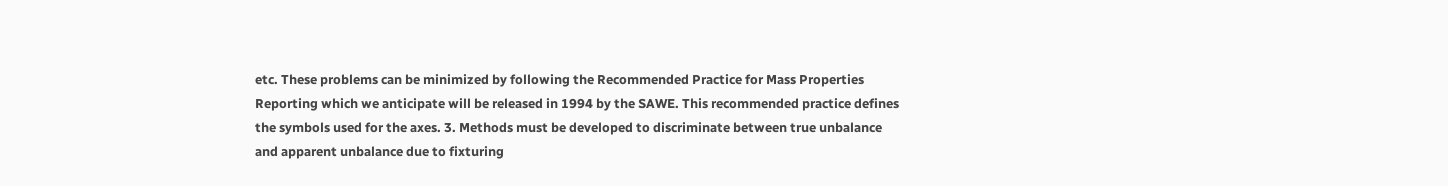etc. These problems can be minimized by following the Recommended Practice for Mass Properties Reporting which we anticipate will be released in 1994 by the SAWE. This recommended practice defines the symbols used for the axes. 3. Methods must be developed to discriminate between true unbalance and apparent unbalance due to fixturing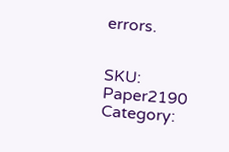errors.


SKU: Paper2190 Category: